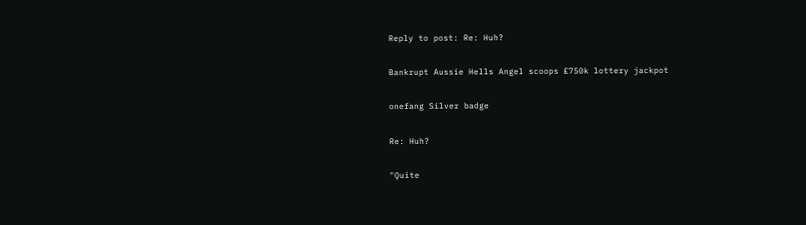Reply to post: Re: Huh?

Bankrupt Aussie Hells Angel scoops £750k lottery jackpot

onefang Silver badge

Re: Huh?

"Quite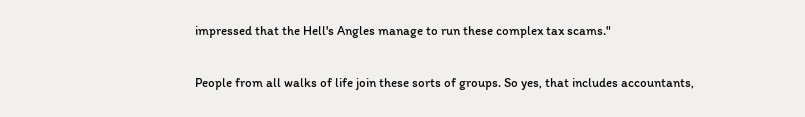impressed that the Hell's Angles manage to run these complex tax scams."

People from all walks of life join these sorts of groups. So yes, that includes accountants,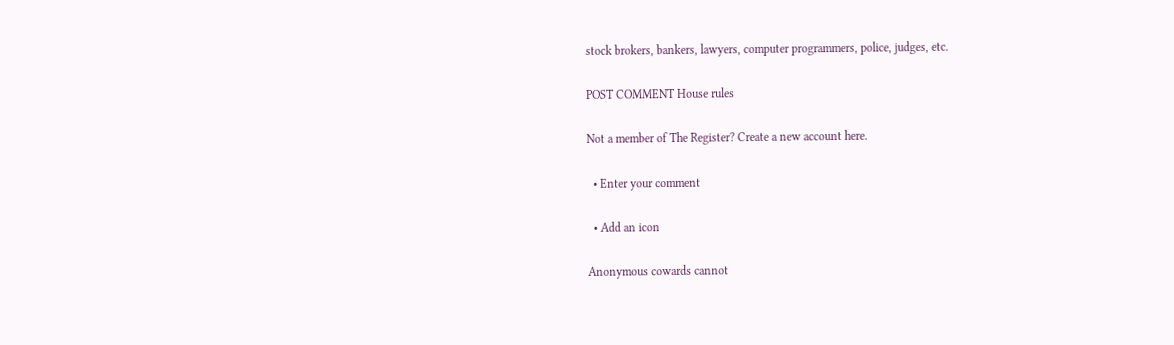stock brokers, bankers, lawyers, computer programmers, police, judges, etc.

POST COMMENT House rules

Not a member of The Register? Create a new account here.

  • Enter your comment

  • Add an icon

Anonymous cowards cannot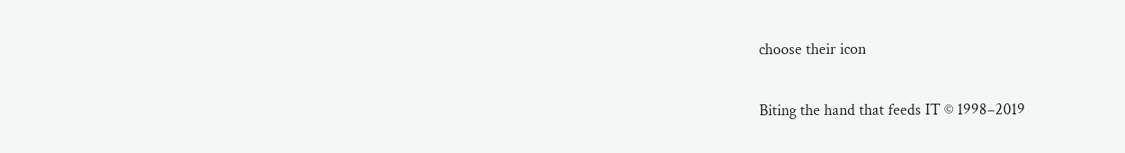choose their icon

Biting the hand that feeds IT © 1998–2019